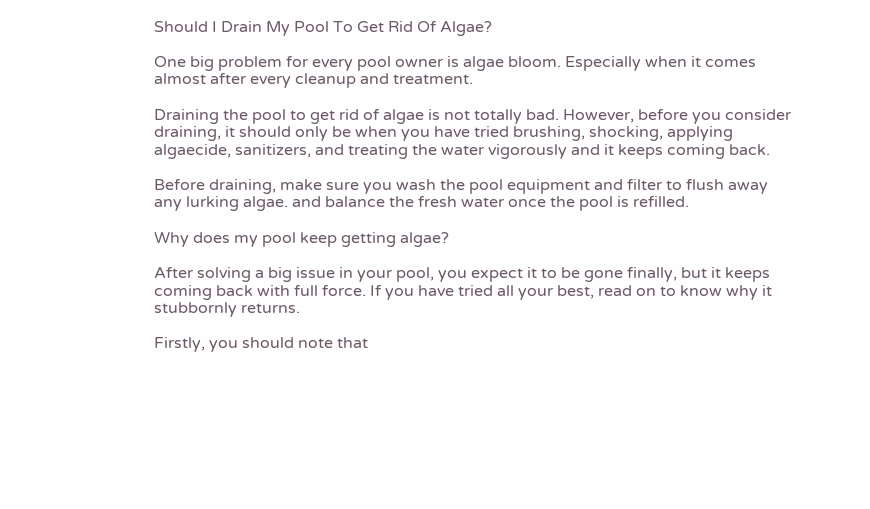Should I Drain My Pool To Get Rid Of Algae?

One big problem for every pool owner is algae bloom. Especially when it comes almost after every cleanup and treatment.

Draining the pool to get rid of algae is not totally bad. However, before you consider draining, it should only be when you have tried brushing, shocking, applying algaecide, sanitizers, and treating the water vigorously and it keeps coming back.

Before draining, make sure you wash the pool equipment and filter to flush away any lurking algae. and balance the fresh water once the pool is refilled.

Why does my pool keep getting algae?

After solving a big issue in your pool, you expect it to be gone finally, but it keeps coming back with full force. If you have tried all your best, read on to know why it stubbornly returns.

Firstly, you should note that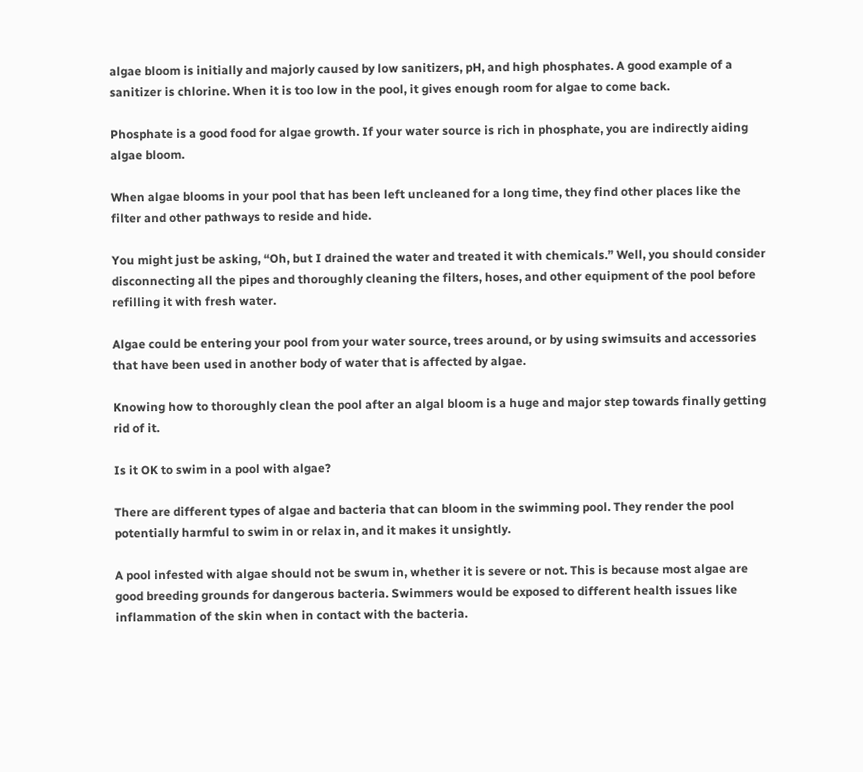algae bloom is initially and majorly caused by low sanitizers, pH, and high phosphates. A good example of a sanitizer is chlorine. When it is too low in the pool, it gives enough room for algae to come back.

Phosphate is a good food for algae growth. If your water source is rich in phosphate, you are indirectly aiding algae bloom.

When algae blooms in your pool that has been left uncleaned for a long time, they find other places like the filter and other pathways to reside and hide.

You might just be asking, “Oh, but I drained the water and treated it with chemicals.” Well, you should consider disconnecting all the pipes and thoroughly cleaning the filters, hoses, and other equipment of the pool before refilling it with fresh water.

Algae could be entering your pool from your water source, trees around, or by using swimsuits and accessories that have been used in another body of water that is affected by algae.

Knowing how to thoroughly clean the pool after an algal bloom is a huge and major step towards finally getting rid of it.

Is it OK to swim in a pool with algae?

There are different types of algae and bacteria that can bloom in the swimming pool. They render the pool potentially harmful to swim in or relax in, and it makes it unsightly.

A pool infested with algae should not be swum in, whether it is severe or not. This is because most algae are good breeding grounds for dangerous bacteria. Swimmers would be exposed to different health issues like inflammation of the skin when in contact with the bacteria.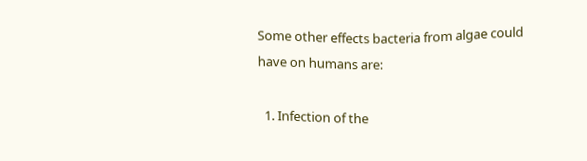Some other effects bacteria from algae could have on humans are:

  1. Infection of the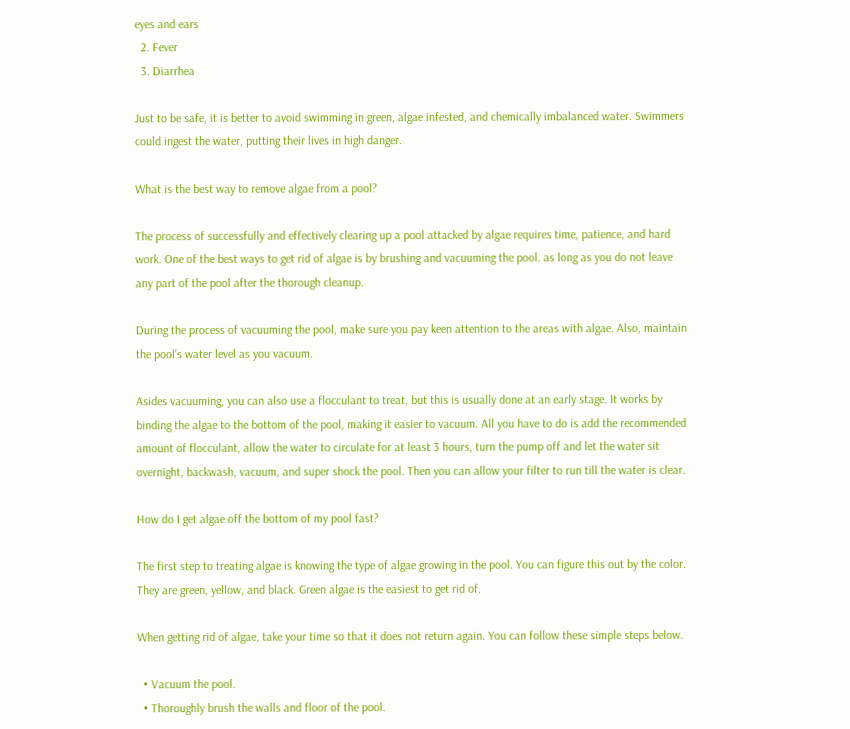eyes and ears
  2. Fever
  3. Diarrhea

Just to be safe, it is better to avoid swimming in green, algae infested, and chemically imbalanced water. Swimmers could ingest the water, putting their lives in high danger.

What is the best way to remove algae from a pool?

The process of successfully and effectively clearing up a pool attacked by algae requires time, patience, and hard work. One of the best ways to get rid of algae is by brushing and vacuuming the pool. as long as you do not leave any part of the pool after the thorough cleanup.

During the process of vacuuming the pool, make sure you pay keen attention to the areas with algae. Also, maintain the pool’s water level as you vacuum.

Asides vacuuming, you can also use a flocculant to treat, but this is usually done at an early stage. It works by binding the algae to the bottom of the pool, making it easier to vacuum. All you have to do is add the recommended amount of flocculant, allow the water to circulate for at least 3 hours, turn the pump off and let the water sit overnight, backwash, vacuum, and super shock the pool. Then you can allow your filter to run till the water is clear.

How do I get algae off the bottom of my pool fast?

The first step to treating algae is knowing the type of algae growing in the pool. You can figure this out by the color. They are green, yellow, and black. Green algae is the easiest to get rid of.

When getting rid of algae, take your time so that it does not return again. You can follow these simple steps below.

  • Vacuum the pool.
  • Thoroughly brush the walls and floor of the pool.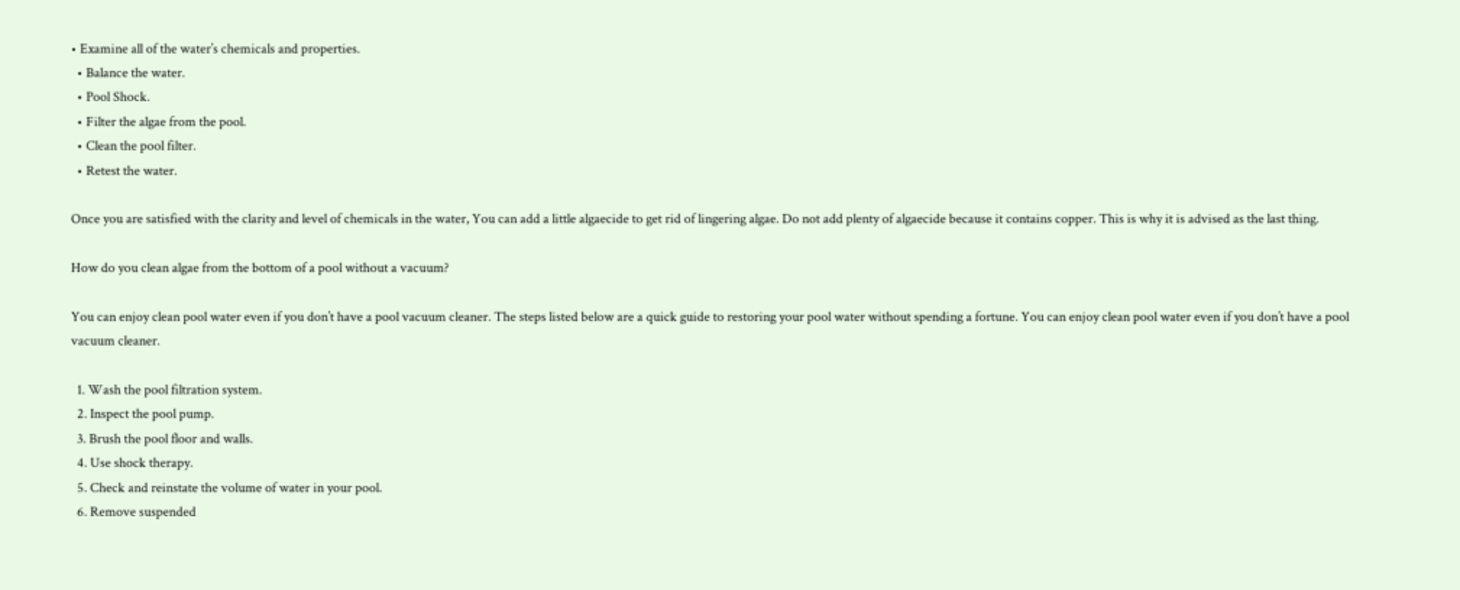• Examine all of the water’s chemicals and properties.
  • Balance the water.
  • Pool Shock.
  • Filter the algae from the pool.
  • Clean the pool filter.
  • Retest the water.

Once you are satisfied with the clarity and level of chemicals in the water, You can add a little algaecide to get rid of lingering algae. Do not add plenty of algaecide because it contains copper. This is why it is advised as the last thing.

How do you clean algae from the bottom of a pool without a vacuum?

You can enjoy clean pool water even if you don’t have a pool vacuum cleaner. The steps listed below are a quick guide to restoring your pool water without spending a fortune. You can enjoy clean pool water even if you don’t have a pool vacuum cleaner.

  1. Wash the pool filtration system.
  2. Inspect the pool pump.
  3. Brush the pool floor and walls.
  4. Use shock therapy.
  5. Check and reinstate the volume of water in your pool.
  6. Remove suspended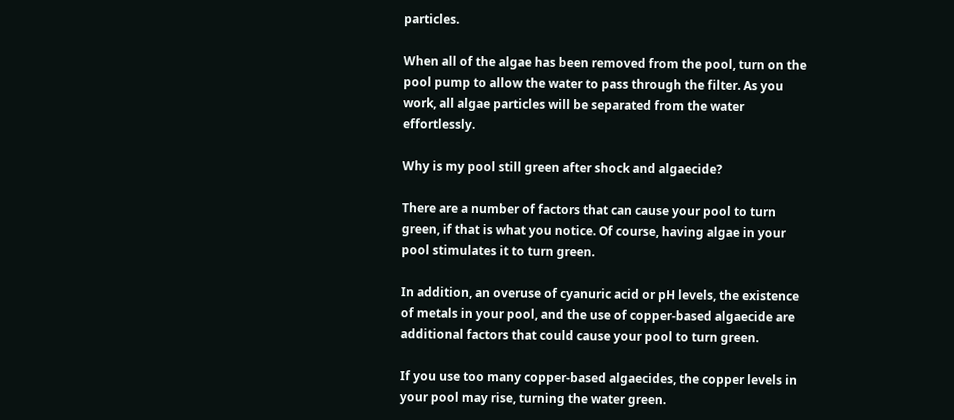particles.

When all of the algae has been removed from the pool, turn on the pool pump to allow the water to pass through the filter. As you work, all algae particles will be separated from the water effortlessly.

Why is my pool still green after shock and algaecide?

There are a number of factors that can cause your pool to turn green, if that is what you notice. Of course, having algae in your pool stimulates it to turn green.

In addition, an overuse of cyanuric acid or pH levels, the existence of metals in your pool, and the use of copper-based algaecide are additional factors that could cause your pool to turn green.

If you use too many copper-based algaecides, the copper levels in your pool may rise, turning the water green.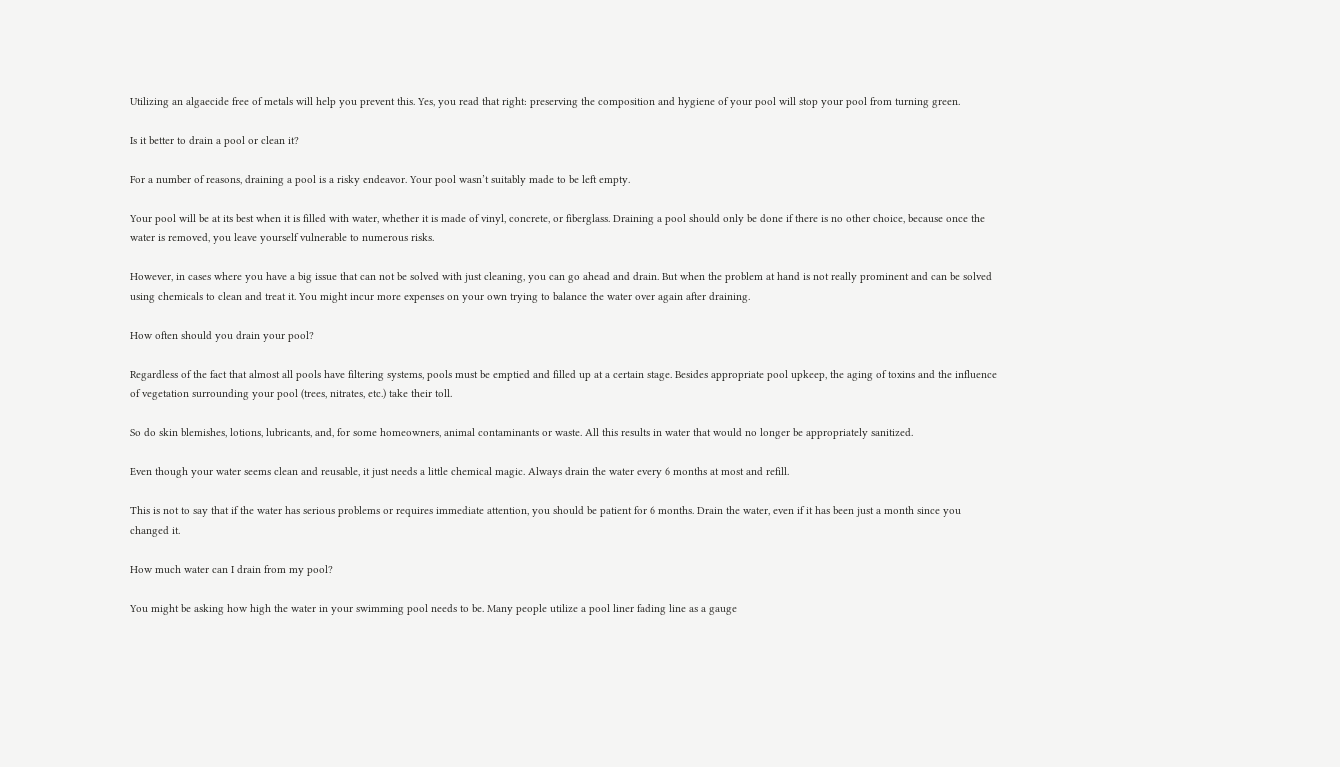Utilizing an algaecide free of metals will help you prevent this. Yes, you read that right: preserving the composition and hygiene of your pool will stop your pool from turning green.

Is it better to drain a pool or clean it?

For a number of reasons, draining a pool is a risky endeavor. Your pool wasn’t suitably made to be left empty.

Your pool will be at its best when it is filled with water, whether it is made of vinyl, concrete, or fiberglass. Draining a pool should only be done if there is no other choice, because once the water is removed, you leave yourself vulnerable to numerous risks.

However, in cases where you have a big issue that can not be solved with just cleaning, you can go ahead and drain. But when the problem at hand is not really prominent and can be solved using chemicals to clean and treat it. You might incur more expenses on your own trying to balance the water over again after draining.

How often should you drain your pool?

Regardless of the fact that almost all pools have filtering systems, pools must be emptied and filled up at a certain stage. Besides appropriate pool upkeep, the aging of toxins and the influence of vegetation surrounding your pool (trees, nitrates, etc.) take their toll.

So do skin blemishes, lotions, lubricants, and, for some homeowners, animal contaminants or waste. All this results in water that would no longer be appropriately sanitized.

Even though your water seems clean and reusable, it just needs a little chemical magic. Always drain the water every 6 months at most and refill.

This is not to say that if the water has serious problems or requires immediate attention, you should be patient for 6 months. Drain the water, even if it has been just a month since you changed it.

How much water can I drain from my pool?

You might be asking how high the water in your swimming pool needs to be. Many people utilize a pool liner fading line as a gauge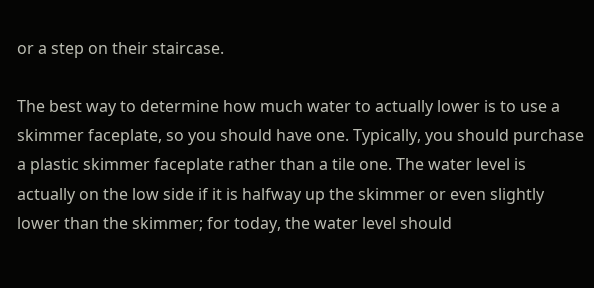or a step on their staircase.

The best way to determine how much water to actually lower is to use a skimmer faceplate, so you should have one. Typically, you should purchase a plastic skimmer faceplate rather than a tile one. The water level is actually on the low side if it is halfway up the skimmer or even slightly lower than the skimmer; for today, the water level should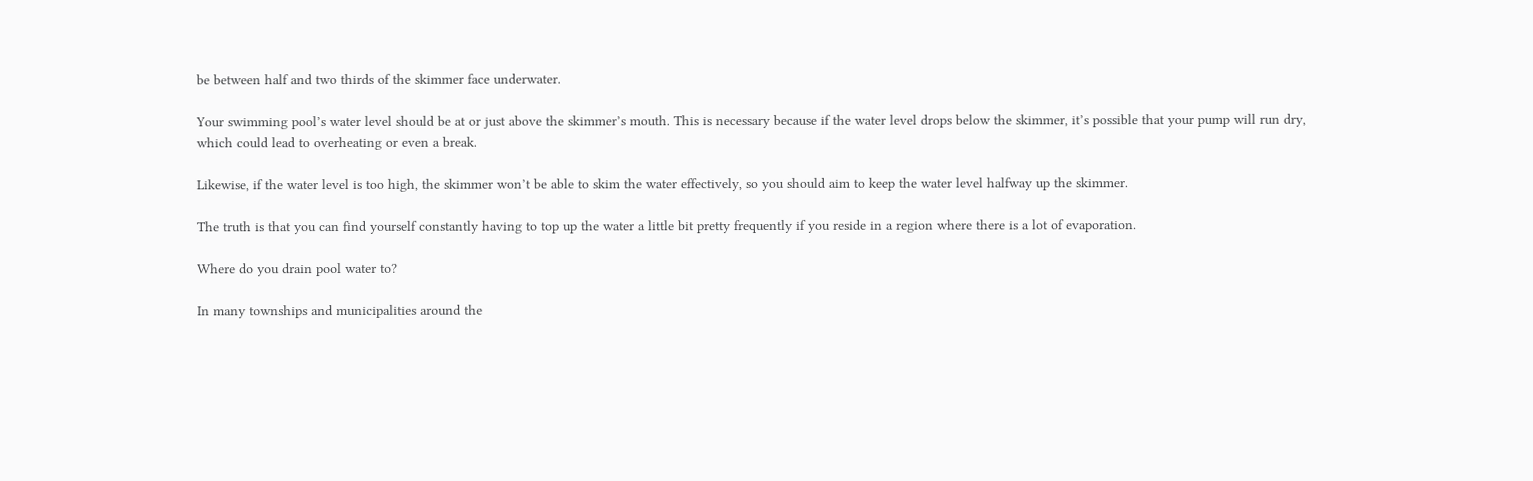be between half and two thirds of the skimmer face underwater.

Your swimming pool’s water level should be at or just above the skimmer’s mouth. This is necessary because if the water level drops below the skimmer, it’s possible that your pump will run dry, which could lead to overheating or even a break.

Likewise, if the water level is too high, the skimmer won’t be able to skim the water effectively, so you should aim to keep the water level halfway up the skimmer.

The truth is that you can find yourself constantly having to top up the water a little bit pretty frequently if you reside in a region where there is a lot of evaporation.

Where do you drain pool water to?

In many townships and municipalities around the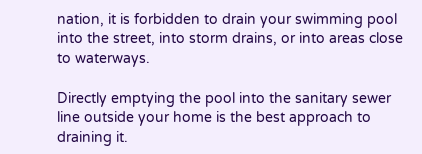nation, it is forbidden to drain your swimming pool into the street, into storm drains, or into areas close to waterways.

Directly emptying the pool into the sanitary sewer line outside your home is the best approach to draining it.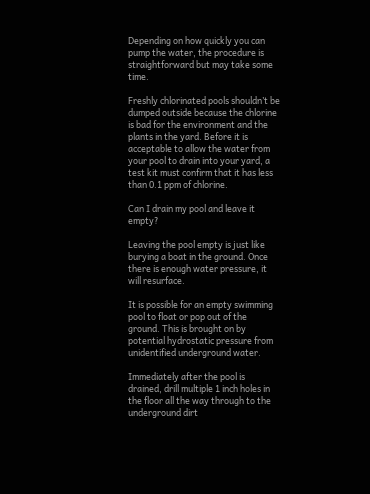Depending on how quickly you can pump the water, the procedure is straightforward but may take some time.

Freshly chlorinated pools shouldn’t be dumped outside because the chlorine is bad for the environment and the plants in the yard. Before it is acceptable to allow the water from your pool to drain into your yard, a test kit must confirm that it has less than 0.1 ppm of chlorine.

Can I drain my pool and leave it empty?

Leaving the pool empty is just like burying a boat in the ground. Once there is enough water pressure, it will resurface.

It is possible for an empty swimming pool to float or pop out of the ground. This is brought on by potential hydrostatic pressure from unidentified underground water.

Immediately after the pool is drained, drill multiple 1 inch holes in the floor all the way through to the underground dirt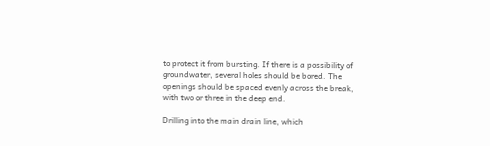to protect it from bursting. If there is a possibility of groundwater, several holes should be bored. The openings should be spaced evenly across the break, with two or three in the deep end.

Drilling into the main drain line, which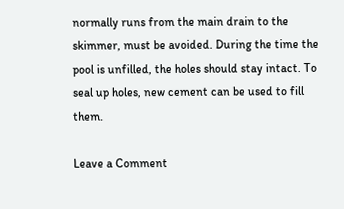normally runs from the main drain to the skimmer, must be avoided. During the time the pool is unfilled, the holes should stay intact. To seal up holes, new cement can be used to fill them.

Leave a Comment